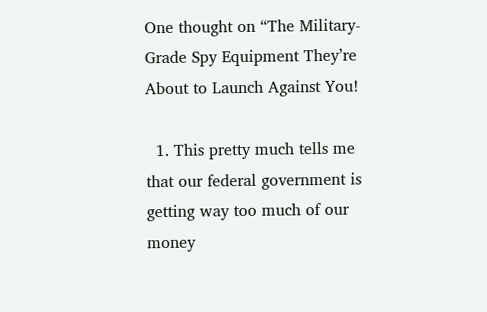One thought on “The Military-Grade Spy Equipment They’re About to Launch Against You!

  1. This pretty much tells me that our federal government is getting way too much of our money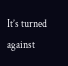It’s turned against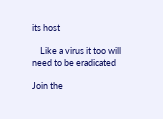its host

    Like a virus it too will need to be eradicated

Join the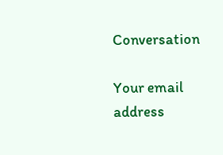Conversation

Your email address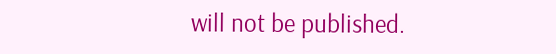will not be published.